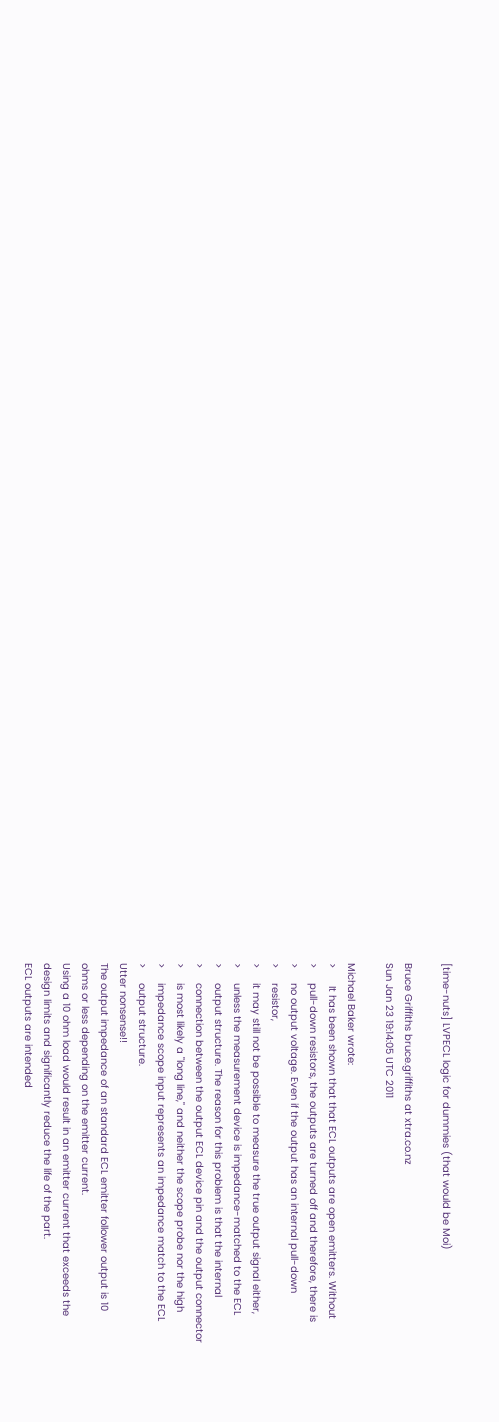[time-nuts] LVPECL logic for dummies (that would be Moi)

Bruce Griffiths bruce.griffiths at xtra.co.nz
Sun Jan 23 19:14:05 UTC 2011

Michael Baker wrote:
>      It has been shown that that ECL outputs are open emitters. Without
>     pull-down resistors, the outputs are turned off and therefore, there is
>     no output voltage. Even if the output has an internal pull-down
>     resistor,
>     it may still not be possible to measure the true output signal either,
>     unless the measurement device is impedance-matched to the ECL
>     output structure. The reason for this problem is that the internal
>     connection between the output ECL device pin and the output connector
>     is most likely a "long line," and neither the scope probe nor the high
>     impedance scope input represents an impedance match to the ECL
>     output structure.
Utter nonsense!!
The output impedance of an standard ECL emitter follower output is 10
ohms or less depending on the emitter current.
Using a 10 ohm load would result in an emitter current that exceeds the
design limits and significantly reduce the life of the part.
ECL outputs are intended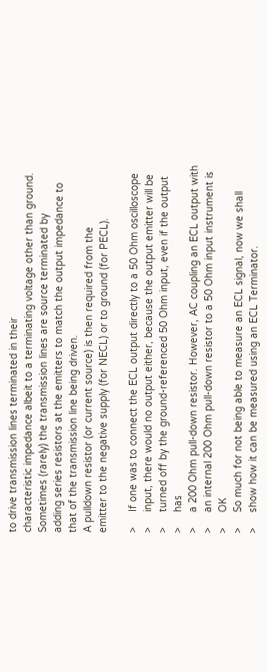to drive transmission lines terminated in their
characteristic impedance albeit to a terminating voltage other than ground.
Sometimes (rarely) the transmission lines are source terminated by
adding series resistors at the emitters to match the output impedance to
that of the transmission line being driven.
A pulldown resistor (or current source) is then required from the
emitter to the negative supply (for NECL) or to ground (for PECL).

>     If one was to connect the ECL output directly to a 50 Ohm oscilloscope
>     input, there would no output either, because the output emitter will be
>     turned off by the ground-referenced 50 Ohm input, even if the output
>     has
>     a 200 Ohm pull-down resistor. However, AC coupling an ECL output with
>     an internal 200 Ohm pull-down resistor to a 50 Ohm input instrument is
>     OK
>     So much for not being able to measure an ECL signal, now we shall
>     show how it can be measured using an ECL Terminator.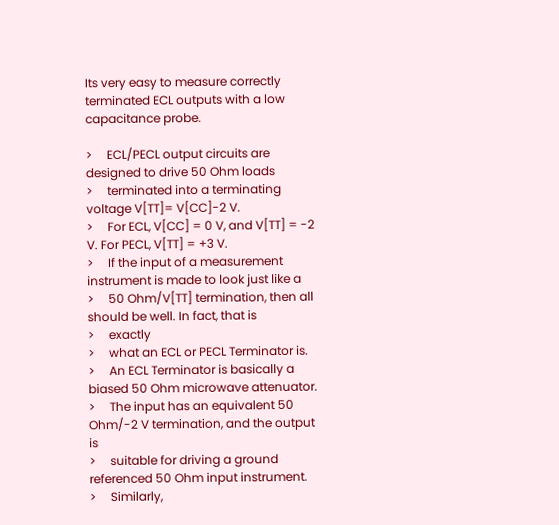Its very easy to measure correctly terminated ECL outputs with a low
capacitance probe.

>     ECL/PECL output circuits are designed to drive 50 Ohm loads
>     terminated into a terminating voltage V[TT]= V[CC]-2 V.
>     For ECL, V[CC] = 0 V, and V[TT] = -2 V. For PECL, V[TT] = +3 V.
>     If the input of a measurement instrument is made to look just like a
>     50 Ohm/V[TT] termination, then all should be well. In fact, that is
>     exactly
>     what an ECL or PECL Terminator is.
>     An ECL Terminator is basically a biased 50 Ohm microwave attenuator.
>     The input has an equivalent 50 Ohm/-2 V termination, and the output is
>     suitable for driving a ground referenced 50 Ohm input instrument.
>     Similarly,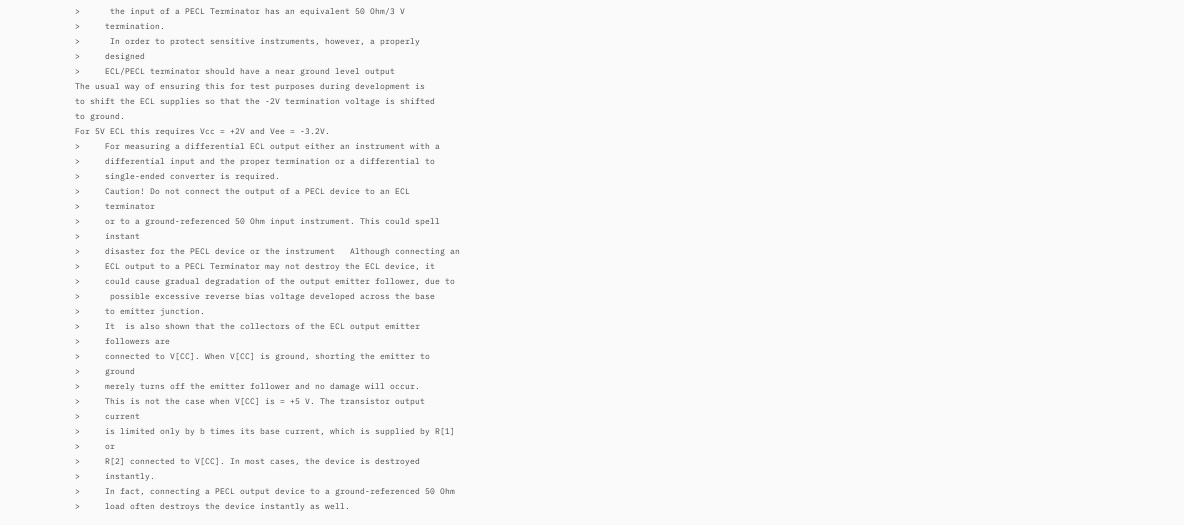>      the input of a PECL Terminator has an equivalent 50 Ohm/3 V
>     termination.
>      In order to protect sensitive instruments, however, a properly
>     designed
>     ECL/PECL terminator should have a near ground level output
The usual way of ensuring this for test purposes during development is
to shift the ECL supplies so that the -2V termination voltage is shifted
to ground.
For 5V ECL this requires Vcc = +2V and Vee = -3.2V.
>     For measuring a differential ECL output either an instrument with a
>     differential input and the proper termination or a differential to
>     single-ended converter is required.
>     Caution! Do not connect the output of a PECL device to an ECL
>     terminator
>     or to a ground-referenced 50 Ohm input instrument. This could spell
>     instant
>     disaster for the PECL device or the instrument   Although connecting an
>     ECL output to a PECL Terminator may not destroy the ECL device, it
>     could cause gradual degradation of the output emitter follower, due to
>      possible excessive reverse bias voltage developed across the base
>     to emitter junction.
>     It  is also shown that the collectors of the ECL output emitter
>     followers are
>     connected to V[CC]. When V[CC] is ground, shorting the emitter to
>     ground
>     merely turns off the emitter follower and no damage will occur.
>     This is not the case when V[CC] is = +5 V. The transistor output
>     current
>     is limited only by b times its base current, which is supplied by R[1]
>     or
>     R[2] connected to V[CC]. In most cases, the device is destroyed
>     instantly.
>     In fact, connecting a PECL output device to a ground-referenced 50 Ohm
>     load often destroys the device instantly as well.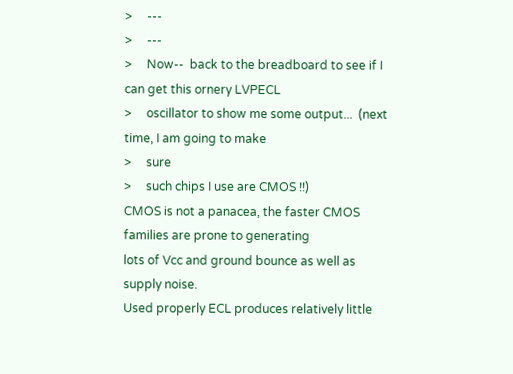>     ---
>     ---
>     Now--  back to the breadboard to see if I can get this ornery LVPECL
>     oscillator to show me some output...  (next time, I am going to make
>     sure
>     such chips I use are CMOS !!)
CMOS is not a panacea, the faster CMOS families are prone to generating
lots of Vcc and ground bounce as well as supply noise.
Used properly ECL produces relatively little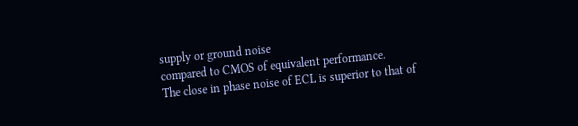supply or ground noise
compared to CMOS of equivalent performance.
The close in phase noise of ECL is superior to that of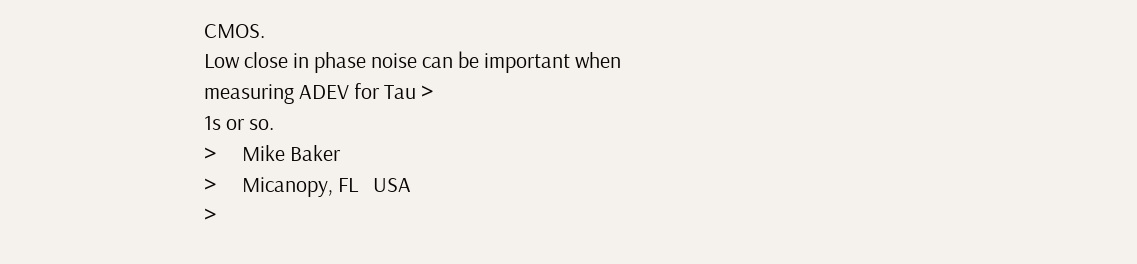CMOS.
Low close in phase noise can be important when measuring ADEV for Tau >
1s or so.
>     Mike Baker
>     Micanopy, FL   USA
>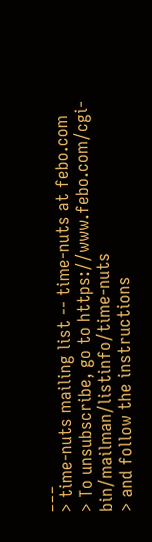___
> time-nuts mailing list -- time-nuts at febo.com
> To unsubscribe, go to https://www.febo.com/cgi-bin/mailman/listinfo/time-nuts
> and follow the instructions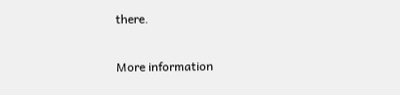there.

More information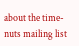about the time-nuts mailing list